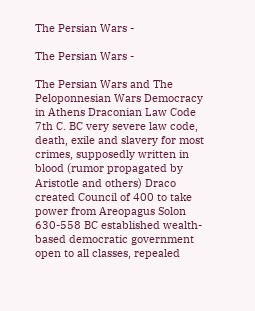The Persian Wars -

The Persian Wars -

The Persian Wars and The Peloponnesian Wars Democracy in Athens Draconian Law Code 7th C. BC very severe law code, death, exile and slavery for most crimes, supposedly written in blood (rumor propagated by Aristotle and others) Draco created Council of 400 to take power from Areopagus Solon 630-558 BC established wealth-based democratic government open to all classes, repealed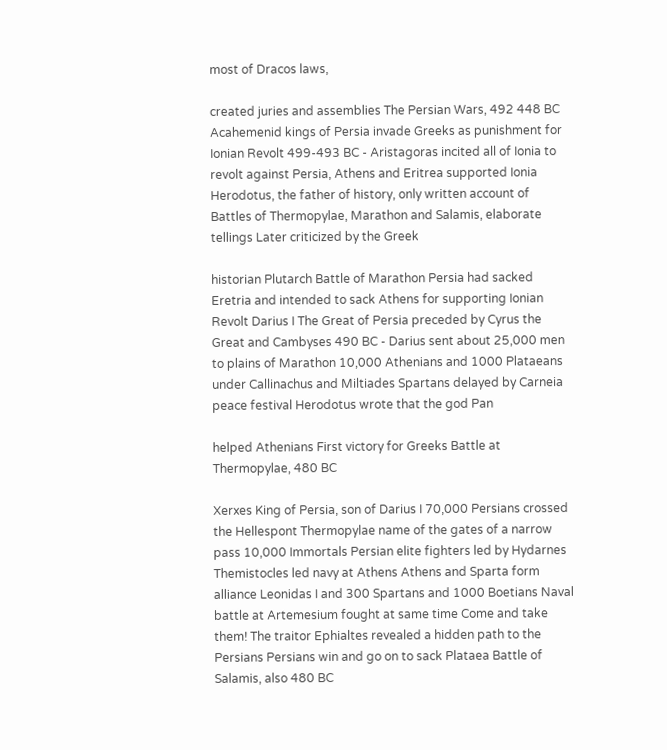most of Dracos laws,

created juries and assemblies The Persian Wars, 492 448 BC Acahemenid kings of Persia invade Greeks as punishment for Ionian Revolt 499-493 BC - Aristagoras incited all of Ionia to revolt against Persia, Athens and Eritrea supported Ionia Herodotus, the father of history, only written account of Battles of Thermopylae, Marathon and Salamis, elaborate tellings Later criticized by the Greek

historian Plutarch Battle of Marathon Persia had sacked Eretria and intended to sack Athens for supporting Ionian Revolt Darius I The Great of Persia preceded by Cyrus the Great and Cambyses 490 BC - Darius sent about 25,000 men to plains of Marathon 10,000 Athenians and 1000 Plataeans under Callinachus and Miltiades Spartans delayed by Carneia peace festival Herodotus wrote that the god Pan

helped Athenians First victory for Greeks Battle at Thermopylae, 480 BC

Xerxes King of Persia, son of Darius I 70,000 Persians crossed the Hellespont Thermopylae name of the gates of a narrow pass 10,000 Immortals Persian elite fighters led by Hydarnes Themistocles led navy at Athens Athens and Sparta form alliance Leonidas I and 300 Spartans and 1000 Boetians Naval battle at Artemesium fought at same time Come and take them! The traitor Ephialtes revealed a hidden path to the Persians Persians win and go on to sack Plataea Battle of Salamis, also 480 BC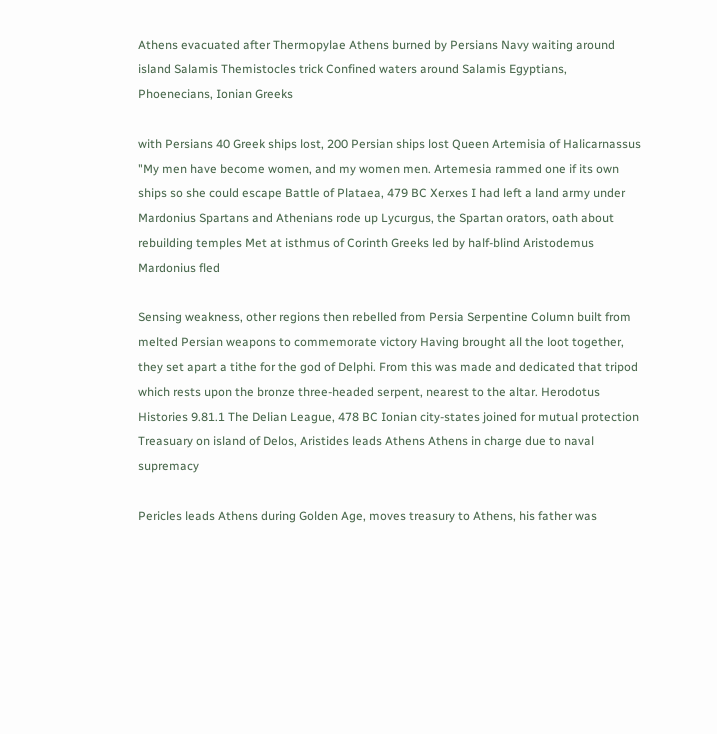Athens evacuated after Thermopylae Athens burned by Persians Navy waiting around island Salamis Themistocles trick Confined waters around Salamis Egyptians, Phoenecians, Ionian Greeks

with Persians 40 Greek ships lost, 200 Persian ships lost Queen Artemisia of Halicarnassus "My men have become women, and my women men. Artemesia rammed one if its own ships so she could escape Battle of Plataea, 479 BC Xerxes I had left a land army under Mardonius Spartans and Athenians rode up Lycurgus, the Spartan orators, oath about rebuilding temples Met at isthmus of Corinth Greeks led by half-blind Aristodemus Mardonius fled

Sensing weakness, other regions then rebelled from Persia Serpentine Column built from melted Persian weapons to commemorate victory Having brought all the loot together, they set apart a tithe for the god of Delphi. From this was made and dedicated that tripod which rests upon the bronze three-headed serpent, nearest to the altar. Herodotus Histories 9.81.1 The Delian League, 478 BC Ionian city-states joined for mutual protection Treasuary on island of Delos, Aristides leads Athens Athens in charge due to naval supremacy

Pericles leads Athens during Golden Age, moves treasury to Athens, his father was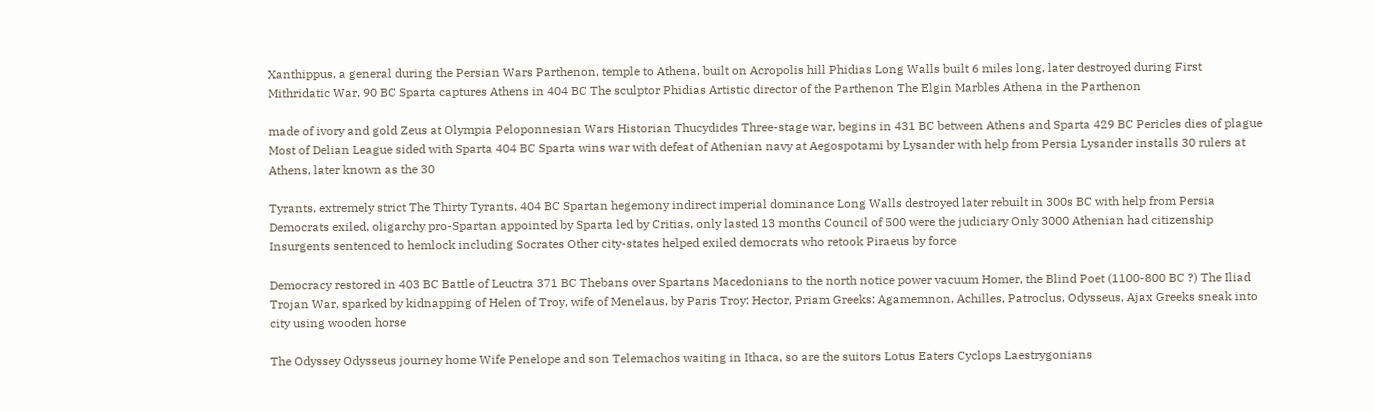Xanthippus, a general during the Persian Wars Parthenon, temple to Athena, built on Acropolis hill Phidias Long Walls built 6 miles long, later destroyed during First Mithridatic War, 90 BC Sparta captures Athens in 404 BC The sculptor Phidias Artistic director of the Parthenon The Elgin Marbles Athena in the Parthenon

made of ivory and gold Zeus at Olympia Peloponnesian Wars Historian Thucydides Three-stage war, begins in 431 BC between Athens and Sparta 429 BC Pericles dies of plague Most of Delian League sided with Sparta 404 BC Sparta wins war with defeat of Athenian navy at Aegospotami by Lysander with help from Persia Lysander installs 30 rulers at Athens, later known as the 30

Tyrants, extremely strict The Thirty Tyrants, 404 BC Spartan hegemony indirect imperial dominance Long Walls destroyed later rebuilt in 300s BC with help from Persia Democrats exiled, oligarchy pro-Spartan appointed by Sparta led by Critias, only lasted 13 months Council of 500 were the judiciary Only 3000 Athenian had citizenship Insurgents sentenced to hemlock including Socrates Other city-states helped exiled democrats who retook Piraeus by force

Democracy restored in 403 BC Battle of Leuctra 371 BC Thebans over Spartans Macedonians to the north notice power vacuum Homer, the Blind Poet (1100-800 BC ?) The Iliad Trojan War, sparked by kidnapping of Helen of Troy, wife of Menelaus, by Paris Troy: Hector, Priam Greeks: Agamemnon, Achilles, Patroclus, Odysseus, Ajax Greeks sneak into city using wooden horse

The Odyssey Odysseus journey home Wife Penelope and son Telemachos waiting in Ithaca, so are the suitors Lotus Eaters Cyclops Laestrygonians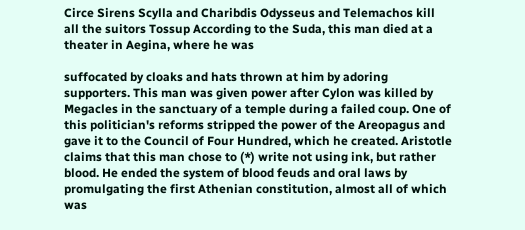Circe Sirens Scylla and Charibdis Odysseus and Telemachos kill all the suitors Tossup According to the Suda, this man died at a theater in Aegina, where he was

suffocated by cloaks and hats thrown at him by adoring supporters. This man was given power after Cylon was killed by Megacles in the sanctuary of a temple during a failed coup. One of this politician's reforms stripped the power of the Areopagus and gave it to the Council of Four Hundred, which he created. Aristotle claims that this man chose to (*) write not using ink, but rather blood. He ended the system of blood feuds and oral laws by promulgating the first Athenian constitution, almost all of which was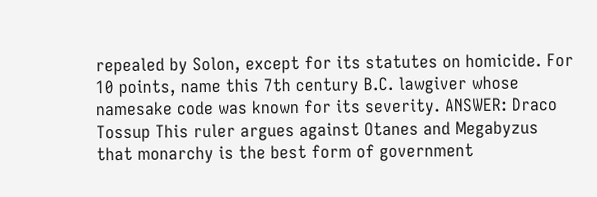repealed by Solon, except for its statutes on homicide. For 10 points, name this 7th century B.C. lawgiver whose namesake code was known for its severity. ANSWER: Draco Tossup This ruler argues against Otanes and Megabyzus that monarchy is the best form of government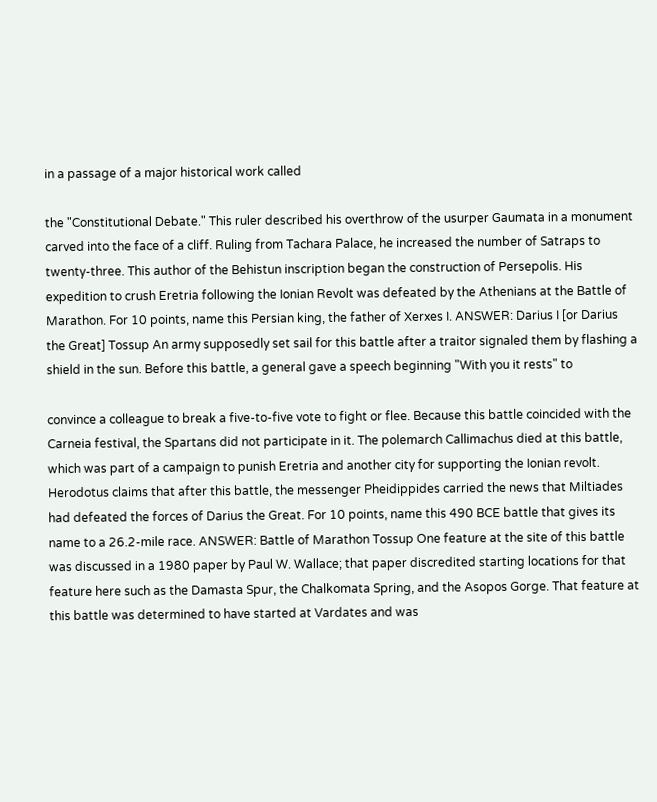in a passage of a major historical work called

the "Constitutional Debate." This ruler described his overthrow of the usurper Gaumata in a monument carved into the face of a cliff. Ruling from Tachara Palace, he increased the number of Satraps to twenty-three. This author of the Behistun inscription began the construction of Persepolis. His expedition to crush Eretria following the Ionian Revolt was defeated by the Athenians at the Battle of Marathon. For 10 points, name this Persian king, the father of Xerxes I. ANSWER: Darius I [or Darius the Great] Tossup An army supposedly set sail for this battle after a traitor signaled them by flashing a shield in the sun. Before this battle, a general gave a speech beginning "With you it rests" to

convince a colleague to break a five-to-five vote to fight or flee. Because this battle coincided with the Carneia festival, the Spartans did not participate in it. The polemarch Callimachus died at this battle, which was part of a campaign to punish Eretria and another city for supporting the Ionian revolt. Herodotus claims that after this battle, the messenger Pheidippides carried the news that Miltiades had defeated the forces of Darius the Great. For 10 points, name this 490 BCE battle that gives its name to a 26.2-mile race. ANSWER: Battle of Marathon Tossup One feature at the site of this battle was discussed in a 1980 paper by Paul W. Wallace; that paper discredited starting locations for that feature here such as the Damasta Spur, the Chalkomata Spring, and the Asopos Gorge. That feature at this battle was determined to have started at Vardates and was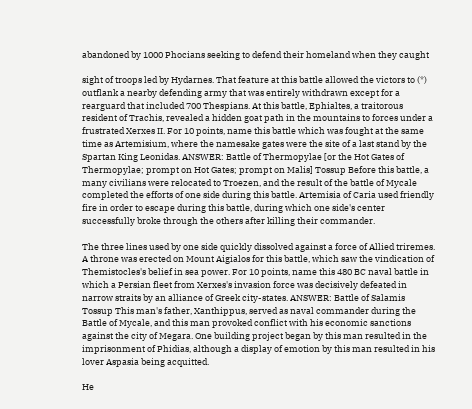abandoned by 1000 Phocians seeking to defend their homeland when they caught

sight of troops led by Hydarnes. That feature at this battle allowed the victors to (*) outflank a nearby defending army that was entirely withdrawn except for a rearguard that included 700 Thespians. At this battle, Ephialtes, a traitorous resident of Trachis, revealed a hidden goat path in the mountains to forces under a frustrated Xerxes II. For 10 points, name this battle which was fought at the same time as Artemisium, where the namesake gates were the site of a last stand by the Spartan King Leonidas. ANSWER: Battle of Thermopylae [or the Hot Gates of Thermopylae; prompt on Hot Gates; prompt on Malis] Tossup Before this battle, a many civilians were relocated to Troezen, and the result of the battle of Mycale completed the efforts of one side during this battle. Artemisia of Caria used friendly fire in order to escape during this battle, during which one side's center successfully broke through the others after killing their commander.

The three lines used by one side quickly dissolved against a force of Allied triremes. A throne was erected on Mount Aigialos for this battle, which saw the vindication of Themistocles's belief in sea power. For 10 points, name this 480 BC naval battle in which a Persian fleet from Xerxes's invasion force was decisively defeated in narrow straits by an alliance of Greek city-states. ANSWER: Battle of Salamis Tossup This man's father, Xanthippus, served as naval commander during the Battle of Mycale, and this man provoked conflict with his economic sanctions against the city of Megara. One building project began by this man resulted in the imprisonment of Phidias, although a display of emotion by this man resulted in his lover Aspasia being acquitted.

He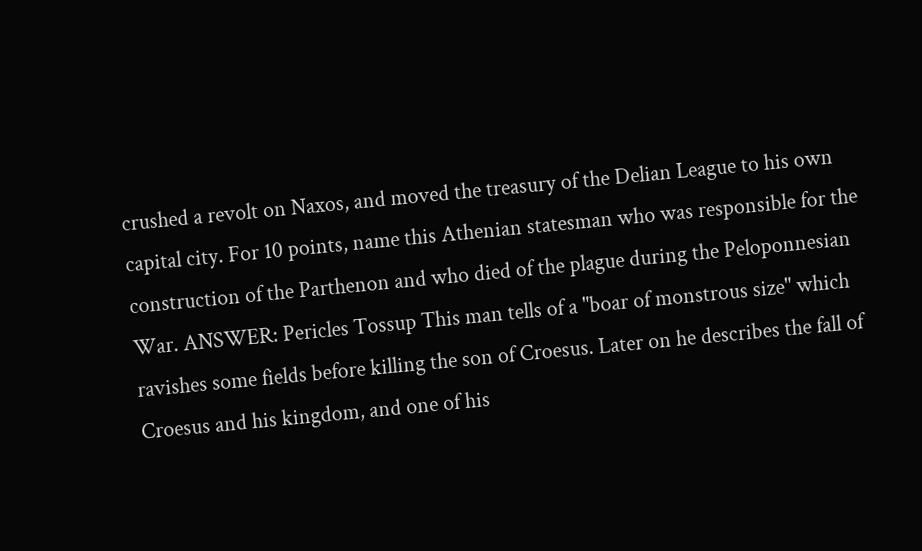crushed a revolt on Naxos, and moved the treasury of the Delian League to his own capital city. For 10 points, name this Athenian statesman who was responsible for the construction of the Parthenon and who died of the plague during the Peloponnesian War. ANSWER: Pericles Tossup This man tells of a "boar of monstrous size" which ravishes some fields before killing the son of Croesus. Later on he describes the fall of Croesus and his kingdom, and one of his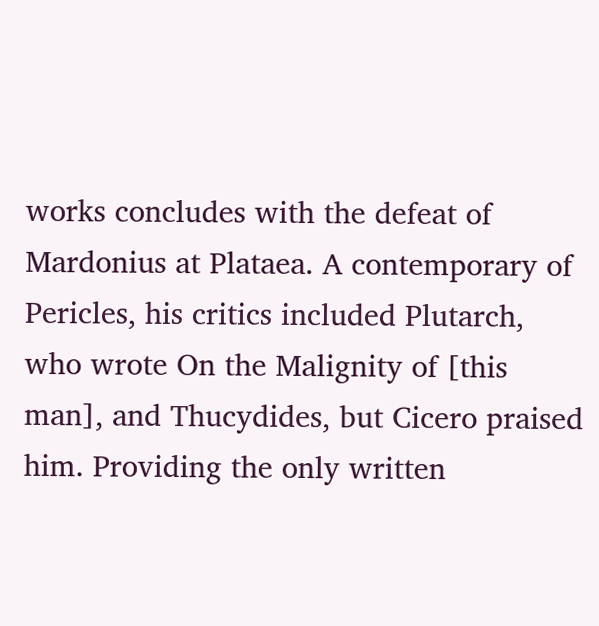works concludes with the defeat of Mardonius at Plataea. A contemporary of Pericles, his critics included Plutarch, who wrote On the Malignity of [this man], and Thucydides, but Cicero praised him. Providing the only written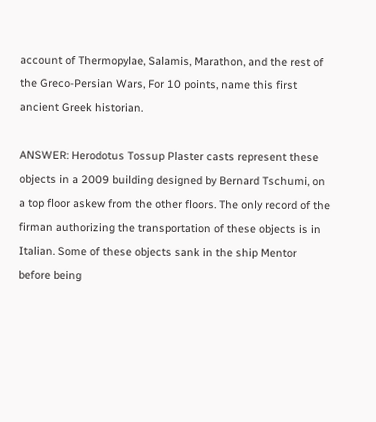account of Thermopylae, Salamis, Marathon, and the rest of the Greco-Persian Wars, For 10 points, name this first ancient Greek historian.

ANSWER: Herodotus Tossup Plaster casts represent these objects in a 2009 building designed by Bernard Tschumi, on a top floor askew from the other floors. The only record of the firman authorizing the transportation of these objects is in Italian. Some of these objects sank in the ship Mentor before being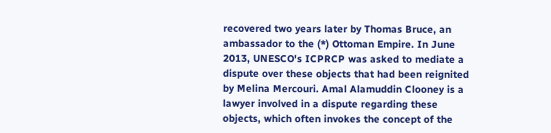recovered two years later by Thomas Bruce, an ambassador to the (*) Ottoman Empire. In June 2013, UNESCO's ICPRCP was asked to mediate a dispute over these objects that had been reignited by Melina Mercouri. Amal Alamuddin Clooney is a lawyer involved in a dispute regarding these objects, which often invokes the concept of the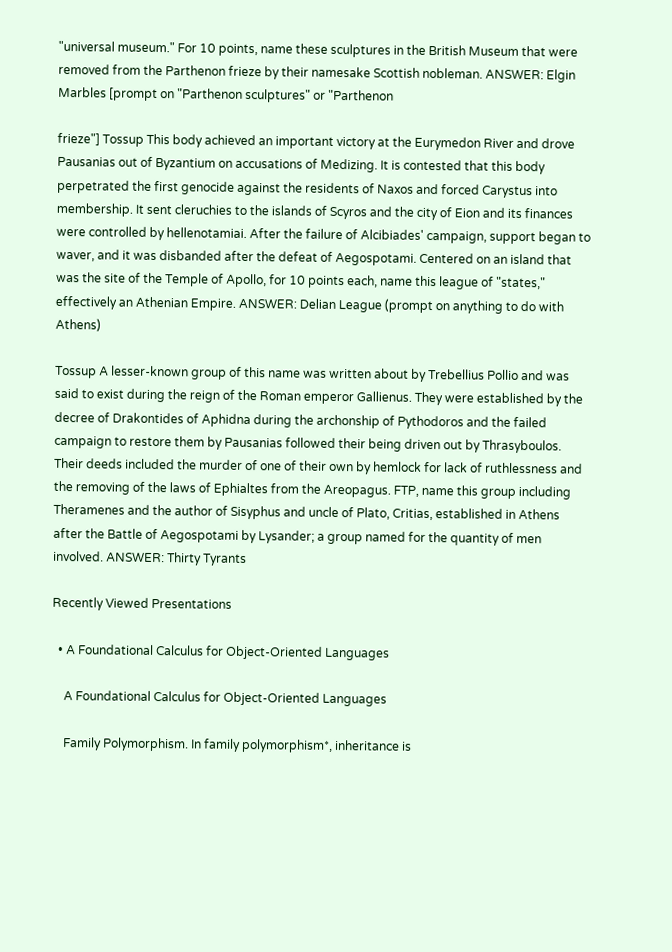"universal museum." For 10 points, name these sculptures in the British Museum that were removed from the Parthenon frieze by their namesake Scottish nobleman. ANSWER: Elgin Marbles [prompt on "Parthenon sculptures" or "Parthenon

frieze"] Tossup This body achieved an important victory at the Eurymedon River and drove Pausanias out of Byzantium on accusations of Medizing. It is contested that this body perpetrated the first genocide against the residents of Naxos and forced Carystus into membership. It sent cleruchies to the islands of Scyros and the city of Eion and its finances were controlled by hellenotamiai. After the failure of Alcibiades' campaign, support began to waver, and it was disbanded after the defeat of Aegospotami. Centered on an island that was the site of the Temple of Apollo, for 10 points each, name this league of "states," effectively an Athenian Empire. ANSWER: Delian League (prompt on anything to do with Athens)

Tossup A lesser-known group of this name was written about by Trebellius Pollio and was said to exist during the reign of the Roman emperor Gallienus. They were established by the decree of Drakontides of Aphidna during the archonship of Pythodoros and the failed campaign to restore them by Pausanias followed their being driven out by Thrasyboulos. Their deeds included the murder of one of their own by hemlock for lack of ruthlessness and the removing of the laws of Ephialtes from the Areopagus. FTP, name this group including Theramenes and the author of Sisyphus and uncle of Plato, Critias, established in Athens after the Battle of Aegospotami by Lysander; a group named for the quantity of men involved. ANSWER: Thirty Tyrants

Recently Viewed Presentations

  • A Foundational Calculus for Object-Oriented Languages

    A Foundational Calculus for Object-Oriented Languages

    Family Polymorphism. In family polymorphism*, inheritance is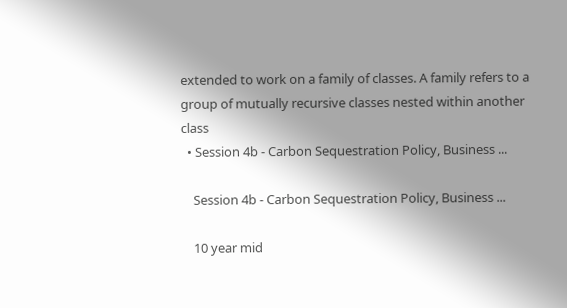extended to work on a family of classes. A family refers to a group of mutually recursive classes nested within another class
  • Session 4b - Carbon Sequestration Policy, Business ...

    Session 4b - Carbon Sequestration Policy, Business ...

    10 year mid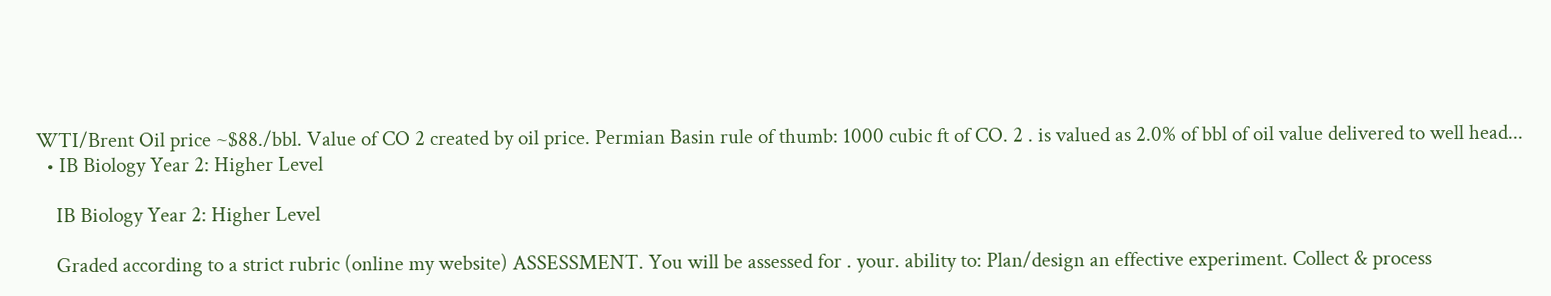WTI/Brent Oil price ~$88./bbl. Value of CO 2 created by oil price. Permian Basin rule of thumb: 1000 cubic ft of CO. 2 . is valued as 2.0% of bbl of oil value delivered to well head...
  • IB Biology Year 2: Higher Level

    IB Biology Year 2: Higher Level

    Graded according to a strict rubric (online my website) ASSESSMENT. You will be assessed for . your. ability to: Plan/design an effective experiment. Collect & process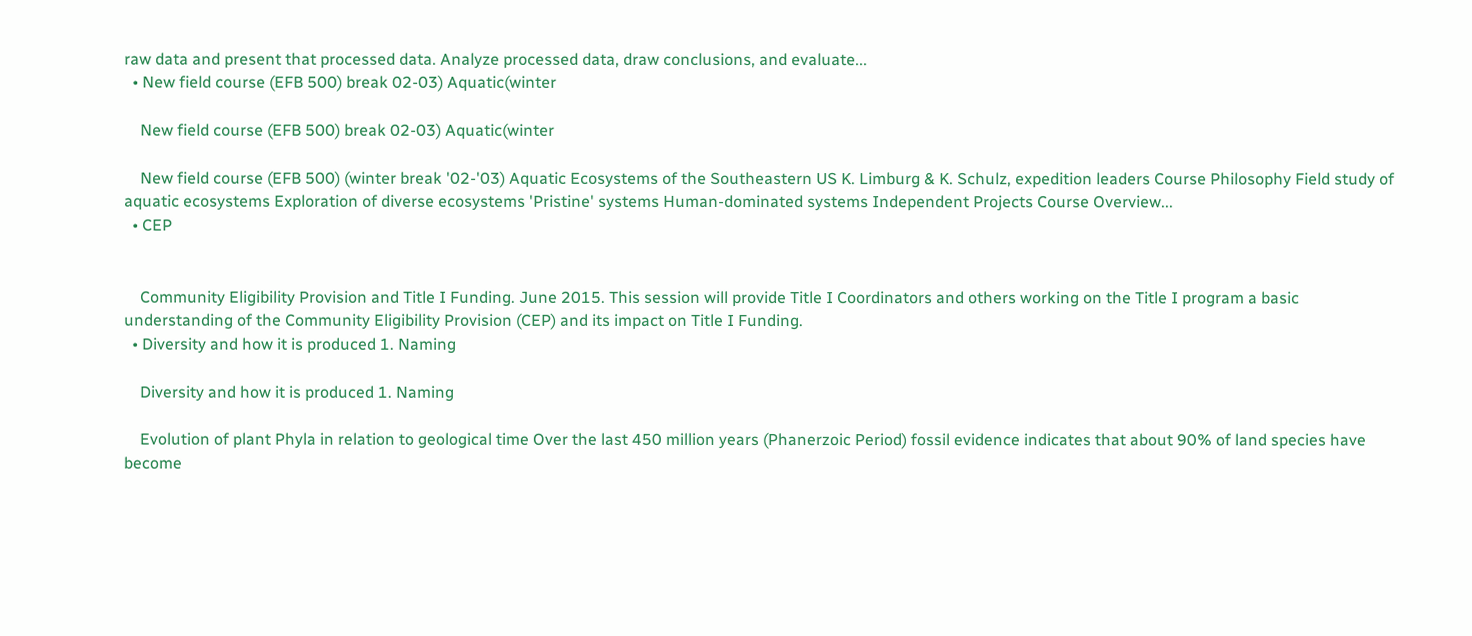raw data and present that processed data. Analyze processed data, draw conclusions, and evaluate...
  • New field course (EFB 500) break 02-03) Aquatic(winter

    New field course (EFB 500) break 02-03) Aquatic(winter

    New field course (EFB 500) (winter break '02-'03) Aquatic Ecosystems of the Southeastern US K. Limburg & K. Schulz, expedition leaders Course Philosophy Field study of aquatic ecosystems Exploration of diverse ecosystems 'Pristine' systems Human-dominated systems Independent Projects Course Overview...
  • CEP


    Community Eligibility Provision and Title I Funding. June 2015. This session will provide Title I Coordinators and others working on the Title I program a basic understanding of the Community Eligibility Provision (CEP) and its impact on Title I Funding.
  • Diversity and how it is produced 1. Naming

    Diversity and how it is produced 1. Naming

    Evolution of plant Phyla in relation to geological time Over the last 450 million years (Phanerzoic Period) fossil evidence indicates that about 90% of land species have become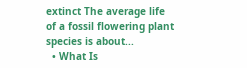extinct The average life of a fossil flowering plant species is about...
  • What Is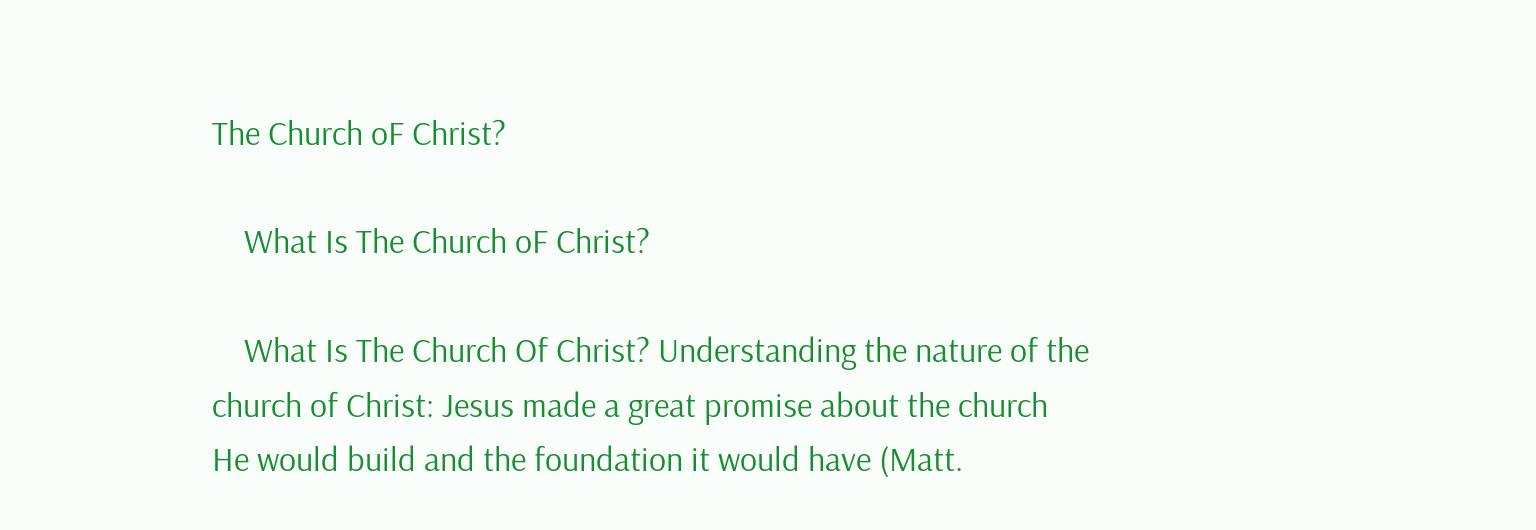The Church oF Christ?

    What Is The Church oF Christ?

    What Is The Church Of Christ? Understanding the nature of the church of Christ: Jesus made a great promise about the church He would build and the foundation it would have (Matt.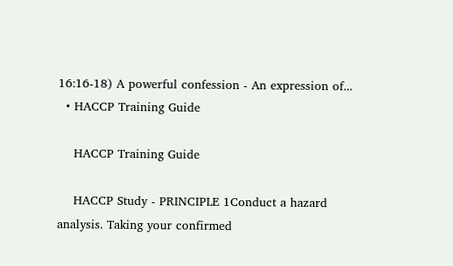16:16-18) A powerful confession - An expression of...
  • HACCP Training Guide

    HACCP Training Guide

    HACCP Study - PRINCIPLE 1Conduct a hazard analysis. Taking your confirmed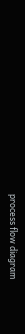process flow diagram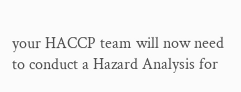your HACCP team will now need to conduct a Hazard Analysis for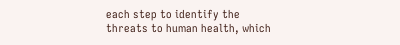each step to identify the threats to human health, which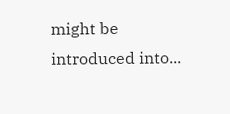might be introduced into...